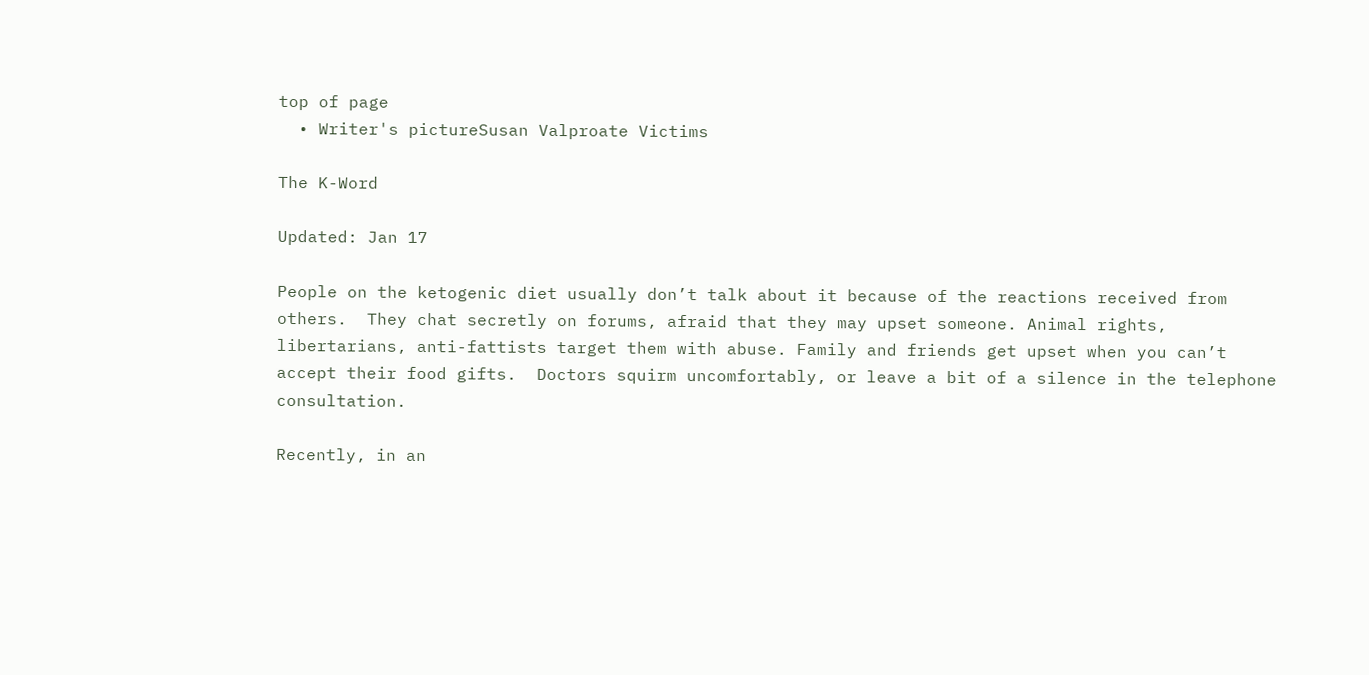top of page
  • Writer's pictureSusan Valproate Victims

The K-Word

Updated: Jan 17

People on the ketogenic diet usually don’t talk about it because of the reactions received from others.  They chat secretly on forums, afraid that they may upset someone. Animal rights, libertarians, anti-fattists target them with abuse. Family and friends get upset when you can’t accept their food gifts.  Doctors squirm uncomfortably, or leave a bit of a silence in the telephone consultation.

Recently, in an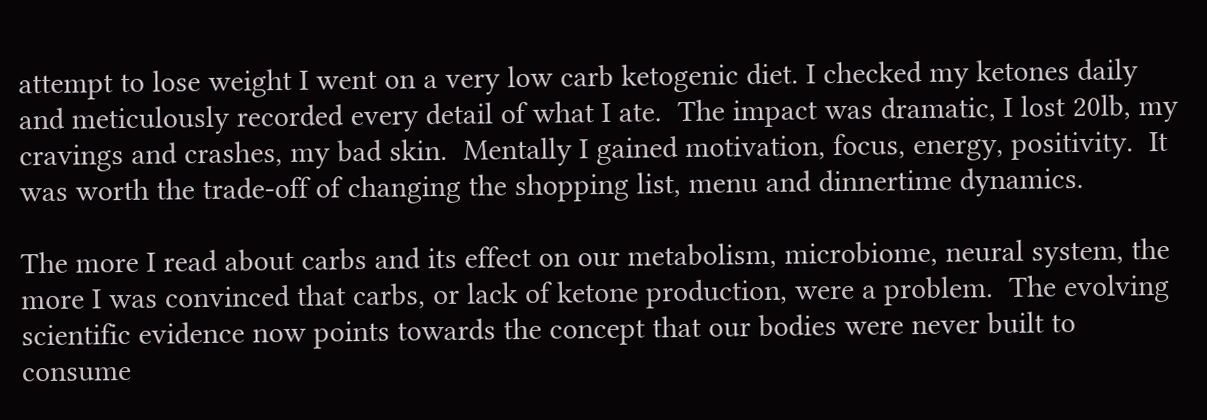attempt to lose weight I went on a very low carb ketogenic diet. I checked my ketones daily and meticulously recorded every detail of what I ate.  The impact was dramatic, I lost 20lb, my cravings and crashes, my bad skin.  Mentally I gained motivation, focus, energy, positivity.  It was worth the trade-off of changing the shopping list, menu and dinnertime dynamics.

The more I read about carbs and its effect on our metabolism, microbiome, neural system, the more I was convinced that carbs, or lack of ketone production, were a problem.  The evolving scientific evidence now points towards the concept that our bodies were never built to consume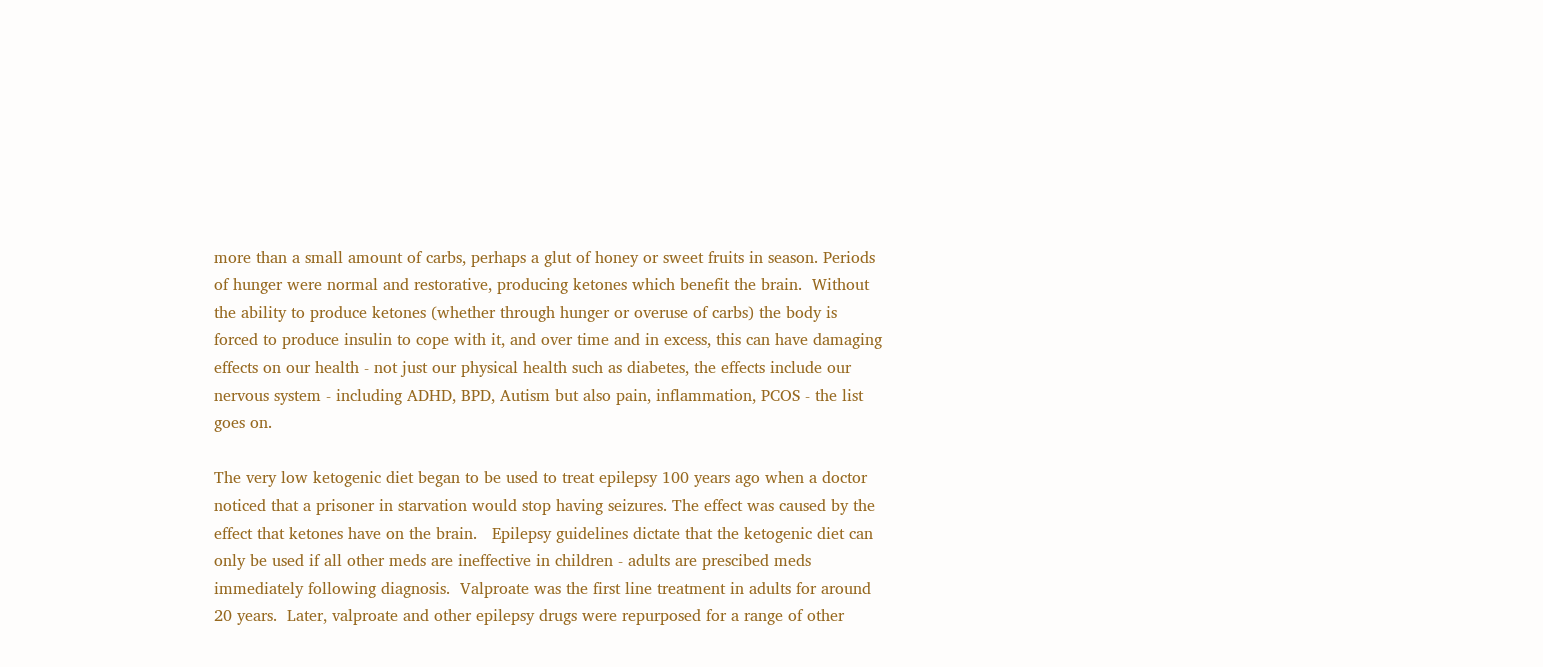more than a small amount of carbs, perhaps a glut of honey or sweet fruits in season. Periods of hunger were normal and restorative, producing ketones which benefit the brain.  Without the ability to produce ketones (whether through hunger or overuse of carbs) the body is forced to produce insulin to cope with it, and over time and in excess, this can have damaging effects on our health - not just our physical health such as diabetes, the effects include our nervous system - including ADHD, BPD, Autism but also pain, inflammation, PCOS - the list goes on.

The very low ketogenic diet began to be used to treat epilepsy 100 years ago when a doctor noticed that a prisoner in starvation would stop having seizures. The effect was caused by the effect that ketones have on the brain.   Epilepsy guidelines dictate that the ketogenic diet can only be used if all other meds are ineffective in children - adults are prescibed meds immediately following diagnosis.  Valproate was the first line treatment in adults for around 20 years.  Later, valproate and other epilepsy drugs were repurposed for a range of other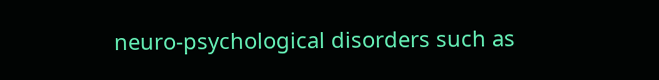neuro-psychological disorders such as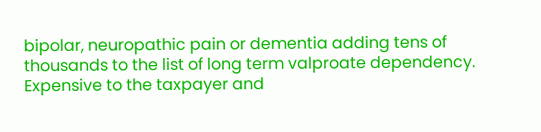bipolar, neuropathic pain or dementia adding tens of thousands to the list of long term valproate dependency.  Expensive to the taxpayer and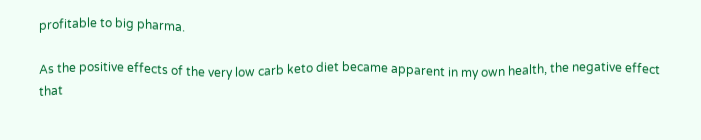profitable to big pharma.

As the positive effects of the very low carb keto diet became apparent in my own health, the negative effect that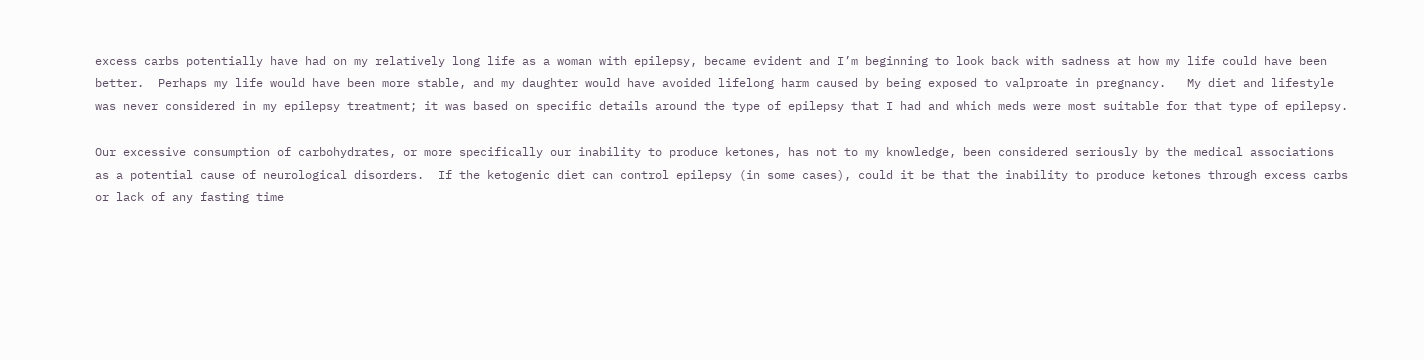excess carbs potentially have had on my relatively long life as a woman with epilepsy, became evident and I’m beginning to look back with sadness at how my life could have been better.  Perhaps my life would have been more stable, and my daughter would have avoided lifelong harm caused by being exposed to valproate in pregnancy.   My diet and lifestyle was never considered in my epilepsy treatment; it was based on specific details around the type of epilepsy that I had and which meds were most suitable for that type of epilepsy.

Our excessive consumption of carbohydrates, or more specifically our inability to produce ketones, has not to my knowledge, been considered seriously by the medical associations as a potential cause of neurological disorders.  If the ketogenic diet can control epilepsy (in some cases), could it be that the inability to produce ketones through excess carbs or lack of any fasting time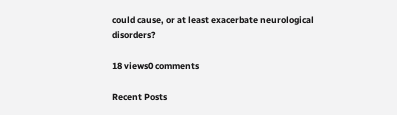could cause, or at least exacerbate neurological disorders?

18 views0 comments

Recent Posts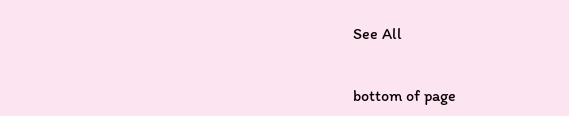See All


bottom of page